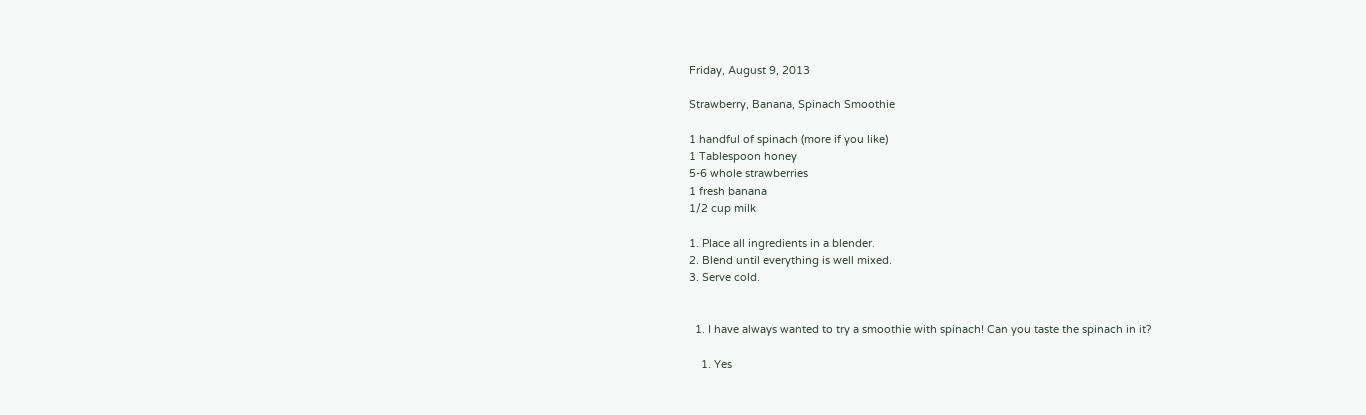Friday, August 9, 2013

Strawberry, Banana, Spinach Smoothie

1 handful of spinach (more if you like)
1 Tablespoon honey
5-6 whole strawberries
1 fresh banana
1/2 cup milk

1. Place all ingredients in a blender.
2. Blend until everything is well mixed.
3. Serve cold.


  1. I have always wanted to try a smoothie with spinach! Can you taste the spinach in it?

    1. Yes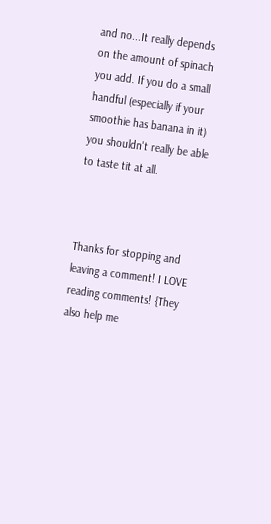and no...It really depends on the amount of spinach you add. If you do a small handful (especially if your smoothie has banana in it) you shouldn't really be able to taste tit at all.



Thanks for stopping and leaving a comment! I LOVE reading comments! {They also help me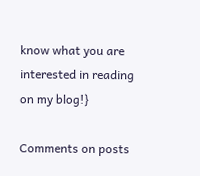know what you are interested in reading on my blog!}

Comments on posts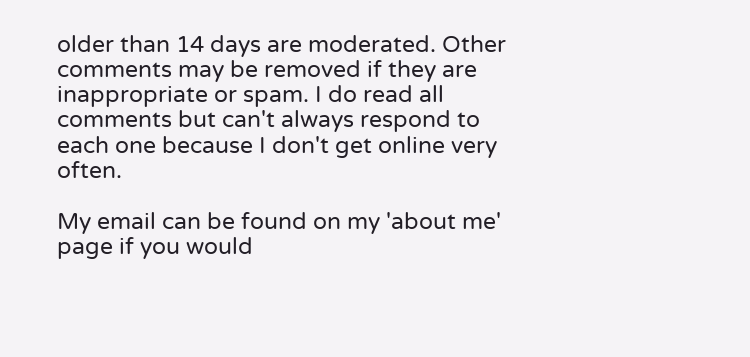older than 14 days are moderated. Other comments may be removed if they are inappropriate or spam. I do read all comments but can't always respond to each one because I don't get online very often.

My email can be found on my 'about me' page if you would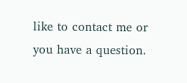like to contact me or you have a question.